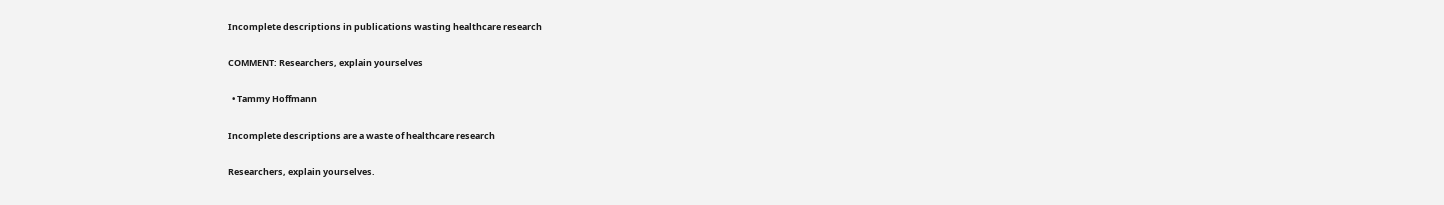Incomplete descriptions in publications wasting healthcare research

COMMENT: Researchers, explain yourselves

  • Tammy Hoffmann

Incomplete descriptions are a waste of healthcare research

Researchers, explain yourselves.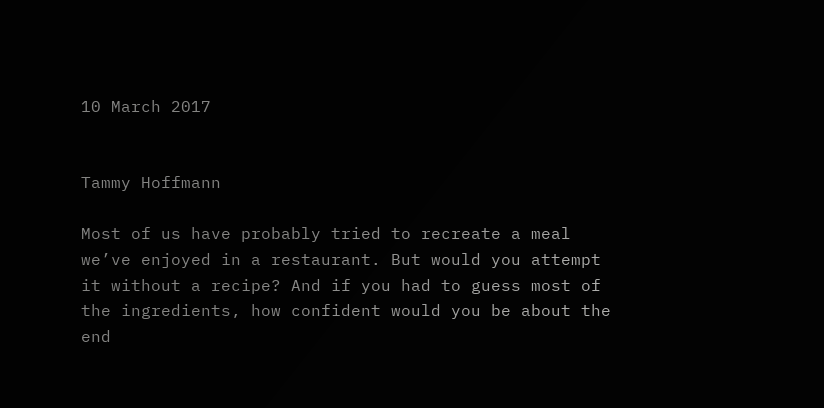10 March 2017


Tammy Hoffmann

Most of us have probably tried to recreate a meal we’ve enjoyed in a restaurant. But would you attempt it without a recipe? And if you had to guess most of the ingredients, how confident would you be about the end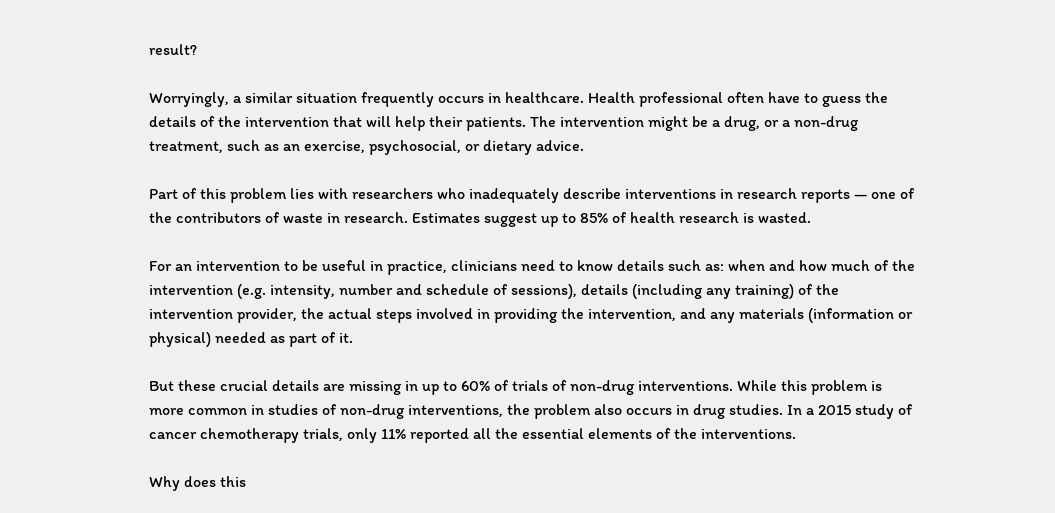result?

Worryingly, a similar situation frequently occurs in healthcare. Health professional often have to guess the details of the intervention that will help their patients. The intervention might be a drug, or a non-drug treatment, such as an exercise, psychosocial, or dietary advice.

Part of this problem lies with researchers who inadequately describe interventions in research reports — one of the contributors of waste in research. Estimates suggest up to 85% of health research is wasted.

For an intervention to be useful in practice, clinicians need to know details such as: when and how much of the intervention (e.g. intensity, number and schedule of sessions), details (including any training) of the intervention provider, the actual steps involved in providing the intervention, and any materials (information or physical) needed as part of it.

But these crucial details are missing in up to 60% of trials of non-drug interventions. While this problem is more common in studies of non-drug interventions, the problem also occurs in drug studies. In a 2015 study of cancer chemotherapy trials, only 11% reported all the essential elements of the interventions.

Why does this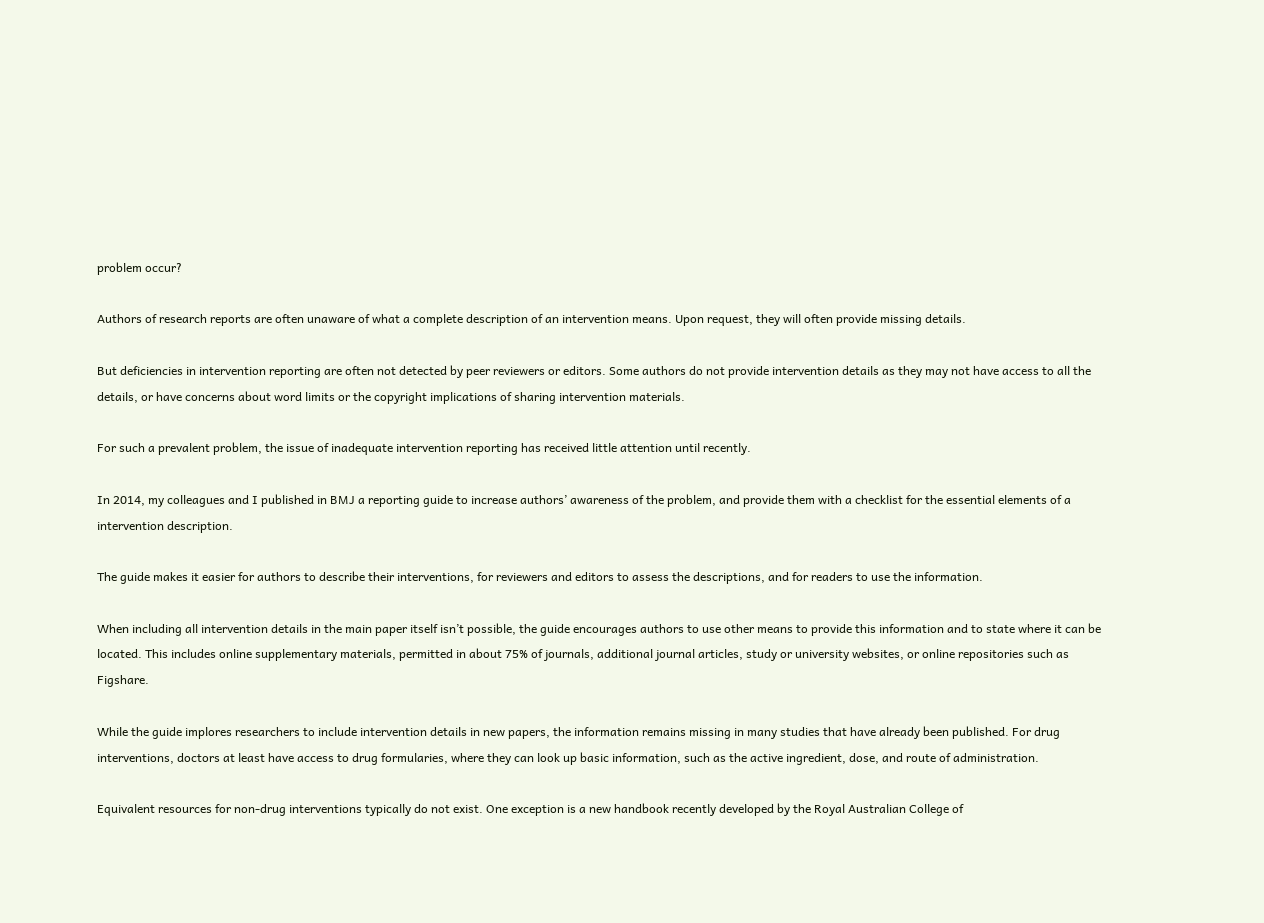problem occur?

Authors of research reports are often unaware of what a complete description of an intervention means. Upon request, they will often provide missing details.

But deficiencies in intervention reporting are often not detected by peer reviewers or editors. Some authors do not provide intervention details as they may not have access to all the details, or have concerns about word limits or the copyright implications of sharing intervention materials.

For such a prevalent problem, the issue of inadequate intervention reporting has received little attention until recently.

In 2014, my colleagues and I published in BMJ a reporting guide to increase authors’ awareness of the problem, and provide them with a checklist for the essential elements of a intervention description.

The guide makes it easier for authors to describe their interventions, for reviewers and editors to assess the descriptions, and for readers to use the information.

When including all intervention details in the main paper itself isn’t possible, the guide encourages authors to use other means to provide this information and to state where it can be located. This includes online supplementary materials, permitted in about 75% of journals, additional journal articles, study or university websites, or online repositories such as Figshare.

While the guide implores researchers to include intervention details in new papers, the information remains missing in many studies that have already been published. For drug interventions, doctors at least have access to drug formularies, where they can look up basic information, such as the active ingredient, dose, and route of administration.

Equivalent resources for non-drug interventions typically do not exist. One exception is a new handbook recently developed by the Royal Australian College of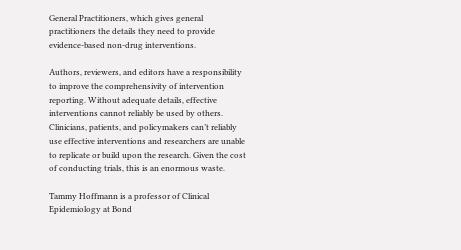General Practitioners, which gives general practitioners the details they need to provide evidence-based non-drug interventions.

Authors, reviewers, and editors have a responsibility to improve the comprehensivity of intervention reporting. Without adequate details, effective interventions cannot reliably be used by others. Clinicians, patients, and policymakers can’t reliably use effective interventions and researchers are unable to replicate or build upon the research. Given the cost of conducting trials, this is an enormous waste.

Tammy Hoffmann is a professor of Clinical Epidemiology at Bond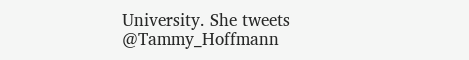University. She tweets @Tammy_Hoffmann